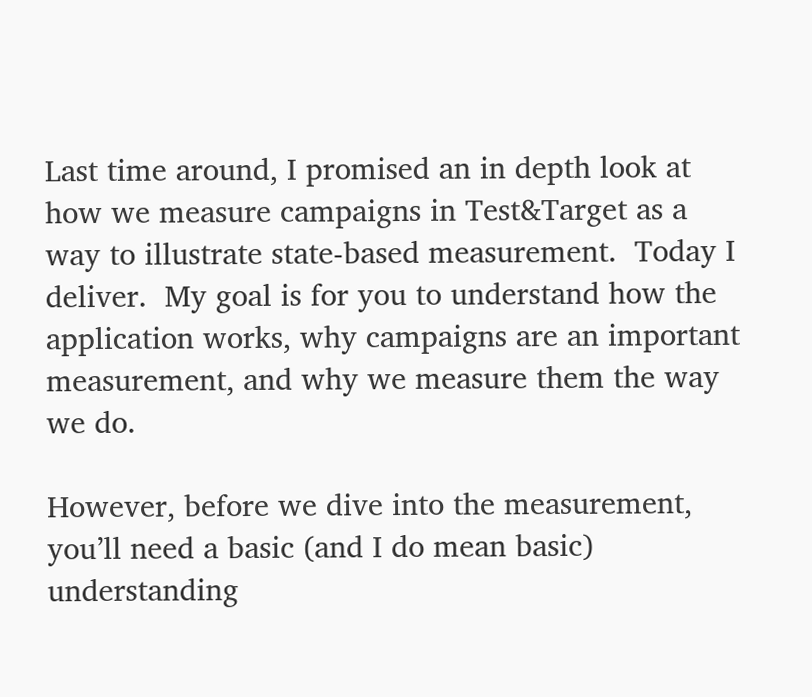Last time around, I promised an in depth look at how we measure campaigns in Test&Target as a way to illustrate state-based measurement.  Today I deliver.  My goal is for you to understand how the application works, why campaigns are an important measurement, and why we measure them the way we do.

However, before we dive into the measurement, you’ll need a basic (and I do mean basic) understanding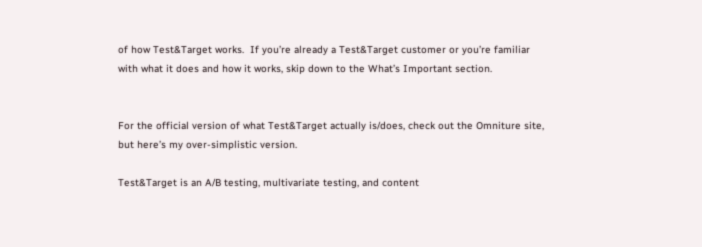of how Test&Target works.  If you’re already a Test&Target customer or you’re familiar with what it does and how it works, skip down to the What’s Important section.


For the official version of what Test&Target actually is/does, check out the Omniture site, but here’s my over-simplistic version.

Test&Target is an A/B testing, multivariate testing, and content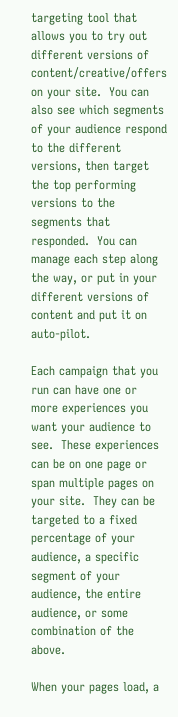targeting tool that allows you to try out different versions of content/creative/offers on your site.  You can also see which segments of your audience respond to the different versions, then target the top performing versions to the segments that responded.  You can manage each step along the way, or put in your different versions of content and put it on auto-pilot.

Each campaign that you run can have one or more experiences you want your audience to see.  These experiences can be on one page or span multiple pages on your site.  They can be targeted to a fixed percentage of your audience, a specific segment of your audience, the entire audience, or some combination of the above.

When your pages load, a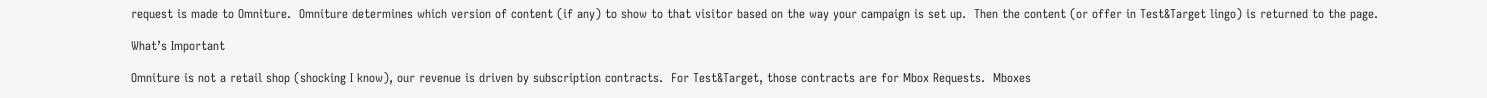request is made to Omniture.  Omniture determines which version of content (if any) to show to that visitor based on the way your campaign is set up.  Then the content (or offer in Test&Target lingo) is returned to the page.

What’s Important

Omniture is not a retail shop (shocking I know), our revenue is driven by subscription contracts.  For Test&Target, those contracts are for Mbox Requests.  Mboxes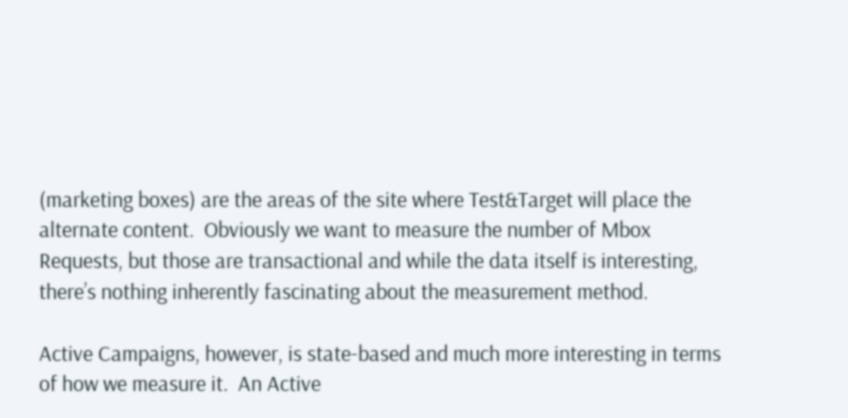(marketing boxes) are the areas of the site where Test&Target will place the alternate content.  Obviously we want to measure the number of Mbox Requests, but those are transactional and while the data itself is interesting, there’s nothing inherently fascinating about the measurement method.

Active Campaigns, however, is state-based and much more interesting in terms of how we measure it.  An Active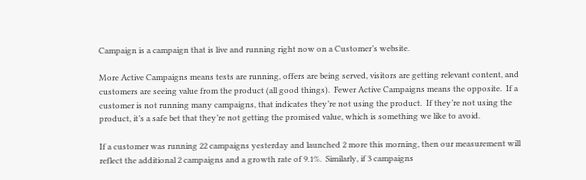Campaign is a campaign that is live and running right now on a Customer’s website.

More Active Campaigns means tests are running, offers are being served, visitors are getting relevant content, and customers are seeing value from the product (all good things).  Fewer Active Campaigns means the opposite.  If a customer is not running many campaigns, that indicates they’re not using the product.  If they’re not using the product, it’s a safe bet that they’re not getting the promised value, which is something we like to avoid.

If a customer was running 22 campaigns yesterday and launched 2 more this morning, then our measurement will reflect the additional 2 campaigns and a growth rate of 9.1%.  Similarly, if 3 campaigns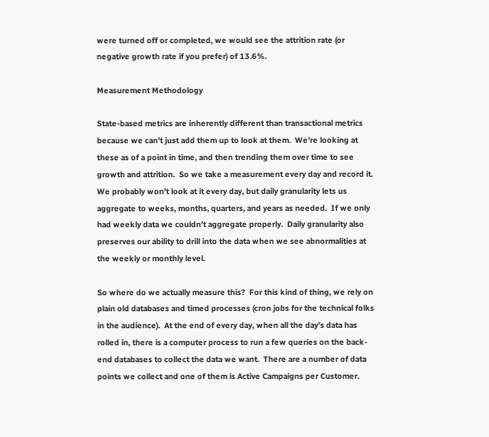were turned off or completed, we would see the attrition rate (or negative growth rate if you prefer) of 13.6%.

Measurement Methodology

State-based metrics are inherently different than transactional metrics because we can’t just add them up to look at them.  We’re looking at these as of a point in time, and then trending them over time to see growth and attrition.  So we take a measurement every day and record it.  We probably won’t look at it every day, but daily granularity lets us aggregate to weeks, months, quarters, and years as needed.  If we only had weekly data we couldn’t aggregate properly.  Daily granularity also preserves our ability to drill into the data when we see abnormalities at the weekly or monthly level.

So where do we actually measure this?  For this kind of thing, we rely on plain old databases and timed processes (cron jobs for the technical folks in the audience).  At the end of every day, when all the day’s data has rolled in, there is a computer process to run a few queries on the back-end databases to collect the data we want.  There are a number of data points we collect and one of them is Active Campaigns per Customer.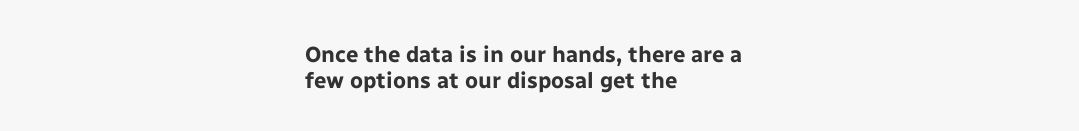Once the data is in our hands, there are a few options at our disposal get the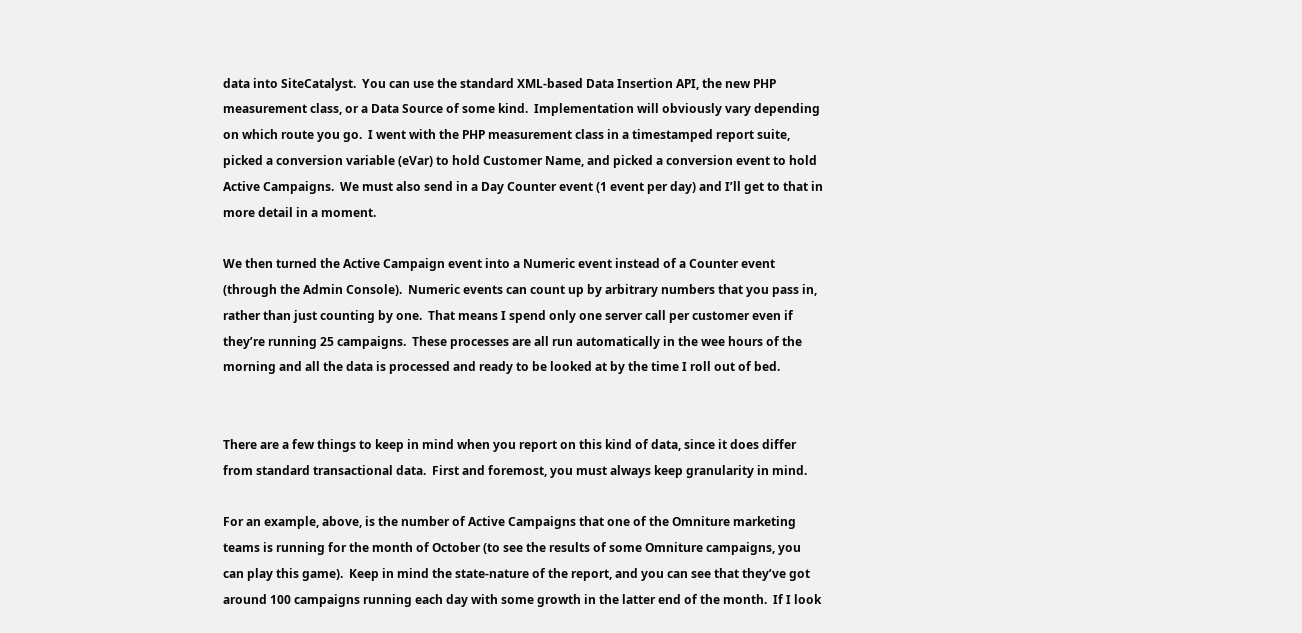data into SiteCatalyst.  You can use the standard XML-based Data Insertion API, the new PHP measurement class, or a Data Source of some kind.  Implementation will obviously vary depending on which route you go.  I went with the PHP measurement class in a timestamped report suite, picked a conversion variable (eVar) to hold Customer Name, and picked a conversion event to hold Active Campaigns.  We must also send in a Day Counter event (1 event per day) and I’ll get to that in more detail in a moment.

We then turned the Active Campaign event into a Numeric event instead of a Counter event (through the Admin Console).  Numeric events can count up by arbitrary numbers that you pass in, rather than just counting by one.  That means I spend only one server call per customer even if they’re running 25 campaigns.  These processes are all run automatically in the wee hours of the morning and all the data is processed and ready to be looked at by the time I roll out of bed.


There are a few things to keep in mind when you report on this kind of data, since it does differ from standard transactional data.  First and foremost, you must always keep granularity in mind.

For an example, above, is the number of Active Campaigns that one of the Omniture marketing teams is running for the month of October (to see the results of some Omniture campaigns, you can play this game).  Keep in mind the state-nature of the report, and you can see that they’ve got around 100 campaigns running each day with some growth in the latter end of the month.  If I look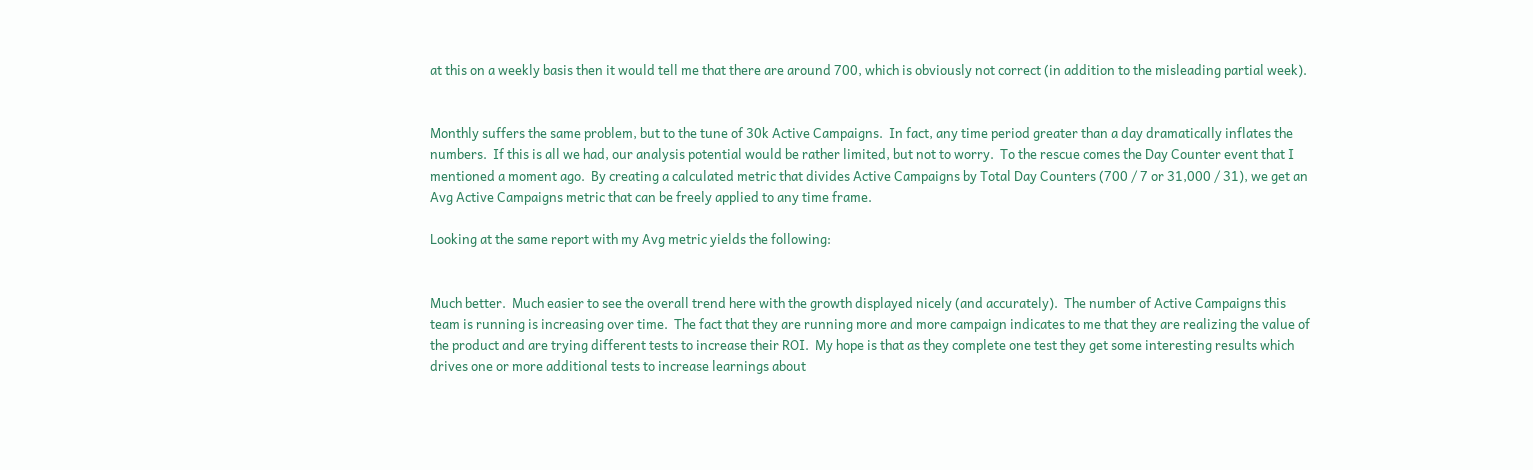at this on a weekly basis then it would tell me that there are around 700, which is obviously not correct (in addition to the misleading partial week).


Monthly suffers the same problem, but to the tune of 30k Active Campaigns.  In fact, any time period greater than a day dramatically inflates the numbers.  If this is all we had, our analysis potential would be rather limited, but not to worry.  To the rescue comes the Day Counter event that I mentioned a moment ago.  By creating a calculated metric that divides Active Campaigns by Total Day Counters (700 / 7 or 31,000 / 31), we get an Avg Active Campaigns metric that can be freely applied to any time frame.

Looking at the same report with my Avg metric yields the following:


Much better.  Much easier to see the overall trend here with the growth displayed nicely (and accurately).  The number of Active Campaigns this team is running is increasing over time.  The fact that they are running more and more campaign indicates to me that they are realizing the value of the product and are trying different tests to increase their ROI.  My hope is that as they complete one test they get some interesting results which drives one or more additional tests to increase learnings about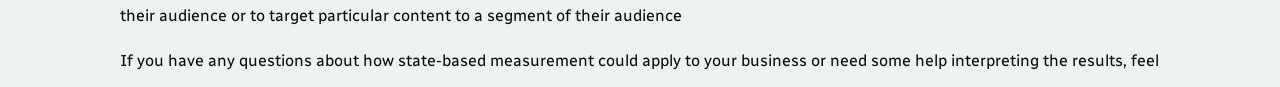their audience or to target particular content to a segment of their audience

If you have any questions about how state-based measurement could apply to your business or need some help interpreting the results, feel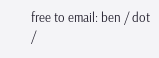free to email: ben / dot /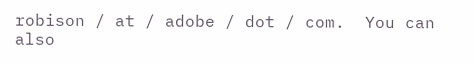robison / at / adobe / dot / com.  You can also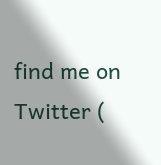find me on Twitter (